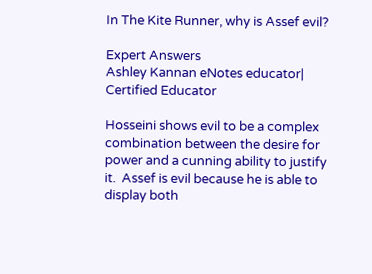In The Kite Runner, why is Assef evil?

Expert Answers
Ashley Kannan eNotes educator| Certified Educator

Hosseini shows evil to be a complex combination between the desire for power and a cunning ability to justify it.  Assef is evil because he is able to display both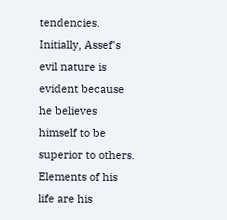tendencies.  Initially, Assef's evil nature is evident because he believes himself to be superior to others.  Elements of his life are his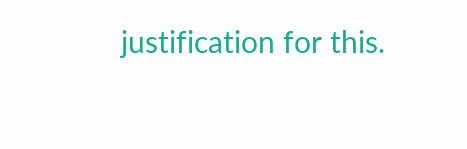justification for this.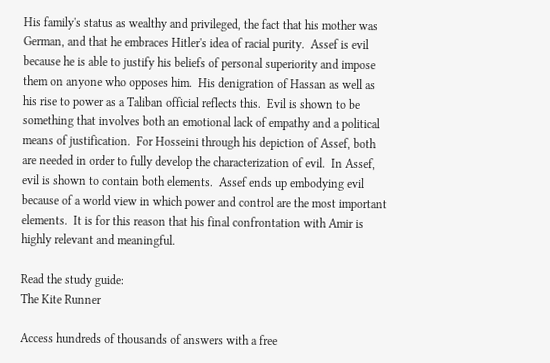His family's status as wealthy and privileged, the fact that his mother was German, and that he embraces Hitler's idea of racial purity.  Assef is evil because he is able to justify his beliefs of personal superiority and impose them on anyone who opposes him.  His denigration of Hassan as well as his rise to power as a Taliban official reflects this.  Evil is shown to be something that involves both an emotional lack of empathy and a political means of justification.  For Hosseini through his depiction of Assef, both are needed in order to fully develop the characterization of evil.  In Assef, evil is shown to contain both elements.  Assef ends up embodying evil because of a world view in which power and control are the most important elements.  It is for this reason that his final confrontation with Amir is highly relevant and meaningful.

Read the study guide:
The Kite Runner

Access hundreds of thousands of answers with a free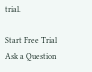trial.

Start Free Trial
Ask a Question